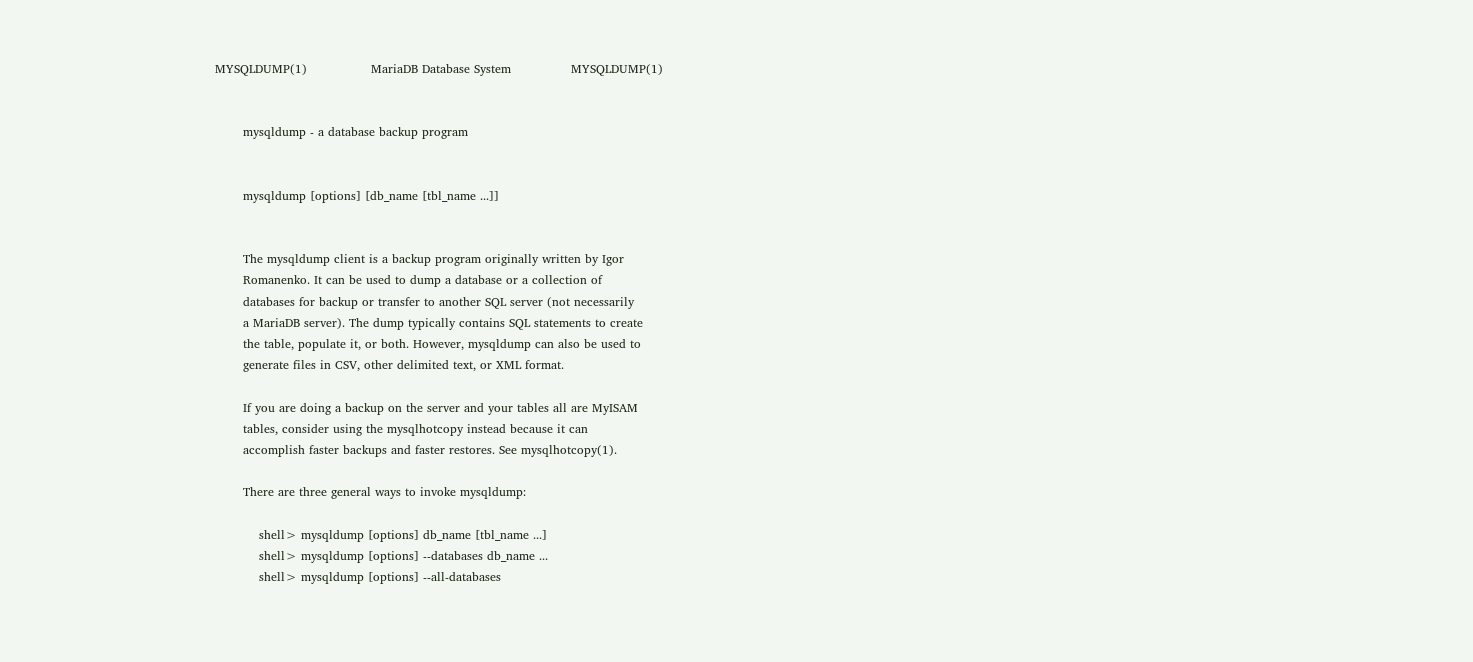MYSQLDUMP(1)                MariaDB Database System               MYSQLDUMP(1)


       mysqldump - a database backup program


       mysqldump [options] [db_name [tbl_name ...]]


       The mysqldump client is a backup program originally written by Igor
       Romanenko. It can be used to dump a database or a collection of
       databases for backup or transfer to another SQL server (not necessarily
       a MariaDB server). The dump typically contains SQL statements to create
       the table, populate it, or both. However, mysqldump can also be used to
       generate files in CSV, other delimited text, or XML format.

       If you are doing a backup on the server and your tables all are MyISAM
       tables, consider using the mysqlhotcopy instead because it can
       accomplish faster backups and faster restores. See mysqlhotcopy(1).

       There are three general ways to invoke mysqldump:

           shell> mysqldump [options] db_name [tbl_name ...]
           shell> mysqldump [options] --databases db_name ...
           shell> mysqldump [options] --all-databases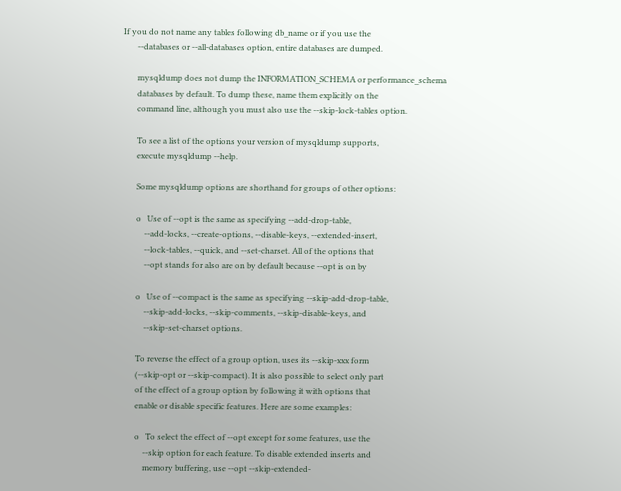If you do not name any tables following db_name or if you use the
       --databases or --all-databases option, entire databases are dumped.

       mysqldump does not dump the INFORMATION_SCHEMA or performance_schema
       databases by default. To dump these, name them explicitly on the
       command line, although you must also use the --skip-lock-tables option.

       To see a list of the options your version of mysqldump supports,
       execute mysqldump --help.

       Some mysqldump options are shorthand for groups of other options:

       o   Use of --opt is the same as specifying --add-drop-table,
           --add-locks, --create-options, --disable-keys, --extended-insert,
           --lock-tables, --quick, and --set-charset. All of the options that
           --opt stands for also are on by default because --opt is on by

       o   Use of --compact is the same as specifying --skip-add-drop-table,
           --skip-add-locks, --skip-comments, --skip-disable-keys, and
           --skip-set-charset options.

       To reverse the effect of a group option, uses its --skip-xxx form
       (--skip-opt or --skip-compact). It is also possible to select only part
       of the effect of a group option by following it with options that
       enable or disable specific features. Here are some examples:

       o   To select the effect of --opt except for some features, use the
           --skip option for each feature. To disable extended inserts and
           memory buffering, use --opt --skip-extended-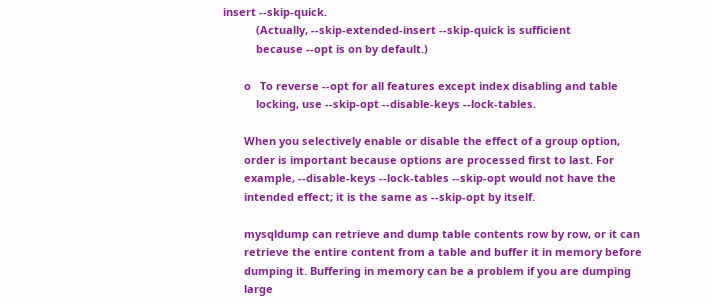insert --skip-quick.
           (Actually, --skip-extended-insert --skip-quick is sufficient
           because --opt is on by default.)

       o   To reverse --opt for all features except index disabling and table
           locking, use --skip-opt --disable-keys --lock-tables.

       When you selectively enable or disable the effect of a group option,
       order is important because options are processed first to last. For
       example, --disable-keys --lock-tables --skip-opt would not have the
       intended effect; it is the same as --skip-opt by itself.

       mysqldump can retrieve and dump table contents row by row, or it can
       retrieve the entire content from a table and buffer it in memory before
       dumping it. Buffering in memory can be a problem if you are dumping
       large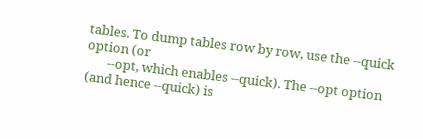tables. To dump tables row by row, use the --quick option (or
       --opt, which enables --quick). The --opt option (and hence --quick) is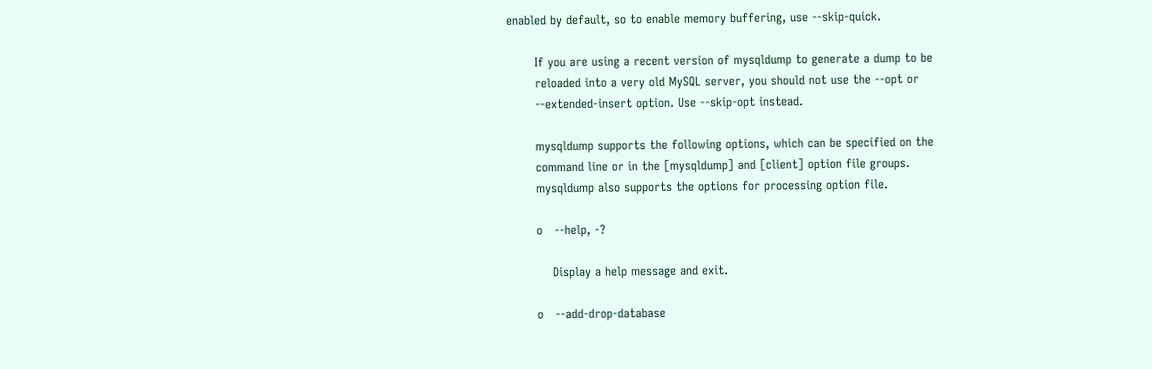enabled by default, so to enable memory buffering, use --skip-quick.

       If you are using a recent version of mysqldump to generate a dump to be
       reloaded into a very old MySQL server, you should not use the --opt or
       --extended-insert option. Use --skip-opt instead.

       mysqldump supports the following options, which can be specified on the
       command line or in the [mysqldump] and [client] option file groups.
       mysqldump also supports the options for processing option file.

       o   --help, -?

           Display a help message and exit.

       o   --add-drop-database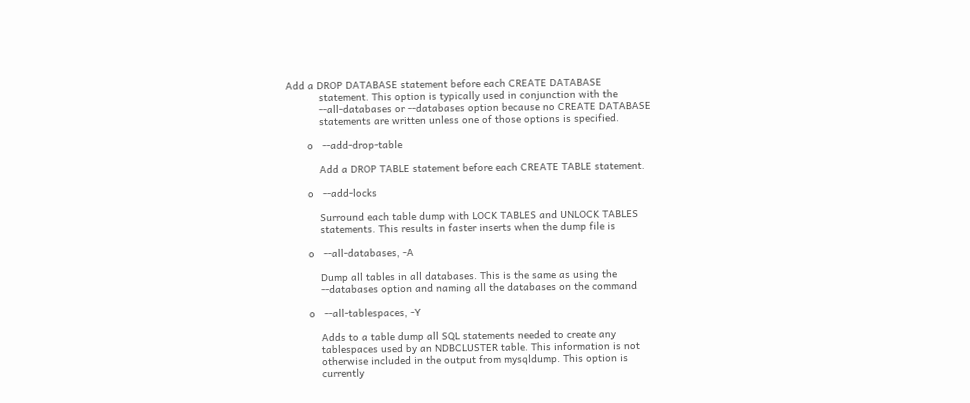Add a DROP DATABASE statement before each CREATE DATABASE
           statement. This option is typically used in conjunction with the
           --all-databases or --databases option because no CREATE DATABASE
           statements are written unless one of those options is specified.

       o   --add-drop-table

           Add a DROP TABLE statement before each CREATE TABLE statement.

       o   --add-locks

           Surround each table dump with LOCK TABLES and UNLOCK TABLES
           statements. This results in faster inserts when the dump file is

       o   --all-databases, -A

           Dump all tables in all databases. This is the same as using the
           --databases option and naming all the databases on the command

       o   --all-tablespaces, -Y

           Adds to a table dump all SQL statements needed to create any
           tablespaces used by an NDBCLUSTER table. This information is not
           otherwise included in the output from mysqldump. This option is
           currently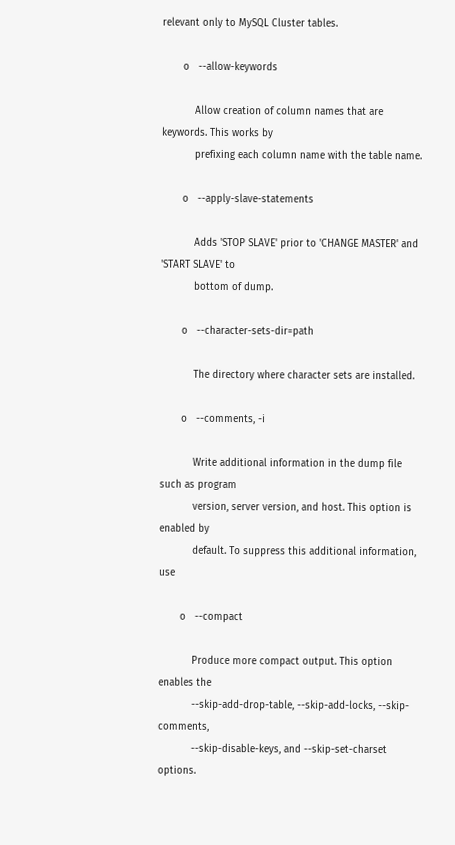relevant only to MySQL Cluster tables.

       o   --allow-keywords

           Allow creation of column names that are keywords. This works by
           prefixing each column name with the table name.

       o   --apply-slave-statements

           Adds 'STOP SLAVE' prior to 'CHANGE MASTER' and 'START SLAVE' to
           bottom of dump.

       o   --character-sets-dir=path

           The directory where character sets are installed.

       o   --comments, -i

           Write additional information in the dump file such as program
           version, server version, and host. This option is enabled by
           default. To suppress this additional information, use

       o   --compact

           Produce more compact output. This option enables the
           --skip-add-drop-table, --skip-add-locks, --skip-comments,
           --skip-disable-keys, and --skip-set-charset options.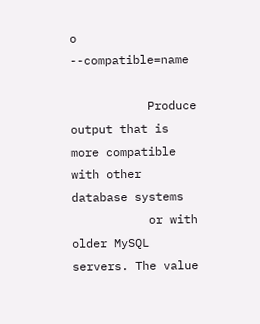o   --compatible=name

           Produce output that is more compatible with other database systems
           or with older MySQL servers. The value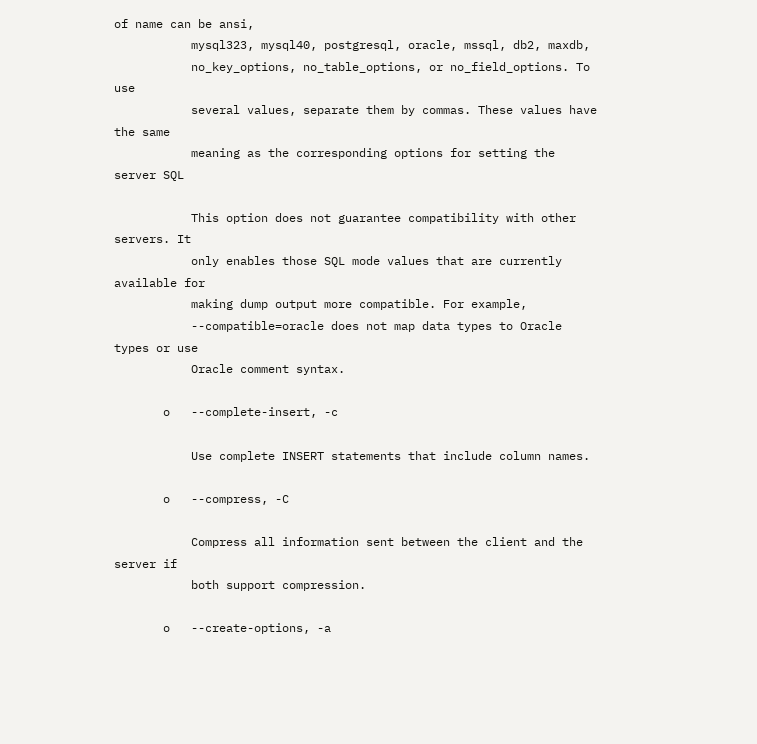of name can be ansi,
           mysql323, mysql40, postgresql, oracle, mssql, db2, maxdb,
           no_key_options, no_table_options, or no_field_options. To use
           several values, separate them by commas. These values have the same
           meaning as the corresponding options for setting the server SQL

           This option does not guarantee compatibility with other servers. It
           only enables those SQL mode values that are currently available for
           making dump output more compatible. For example,
           --compatible=oracle does not map data types to Oracle types or use
           Oracle comment syntax.

       o   --complete-insert, -c

           Use complete INSERT statements that include column names.

       o   --compress, -C

           Compress all information sent between the client and the server if
           both support compression.

       o   --create-options, -a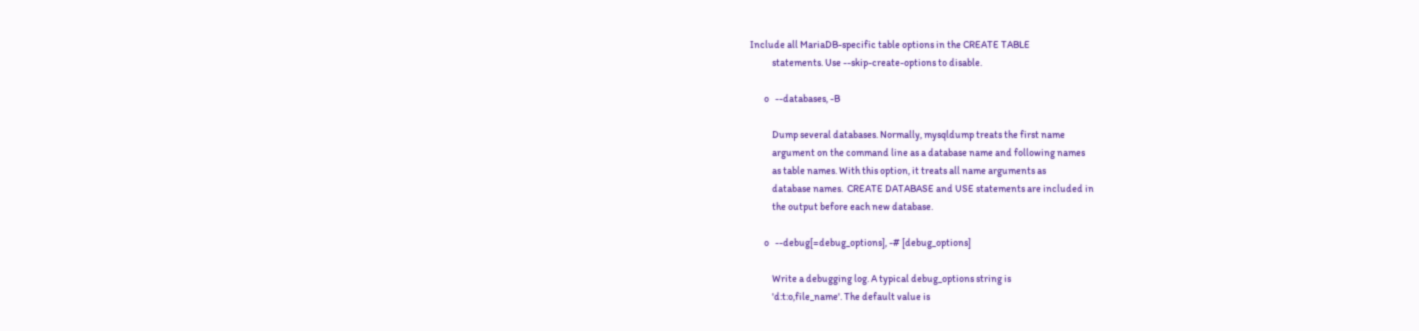Include all MariaDB-specific table options in the CREATE TABLE
           statements. Use --skip-create-options to disable.

       o   --databases, -B

           Dump several databases. Normally, mysqldump treats the first name
           argument on the command line as a database name and following names
           as table names. With this option, it treats all name arguments as
           database names.  CREATE DATABASE and USE statements are included in
           the output before each new database.

       o   --debug[=debug_options], -# [debug_options]

           Write a debugging log. A typical debug_options string is
           'd:t:o,file_name'. The default value is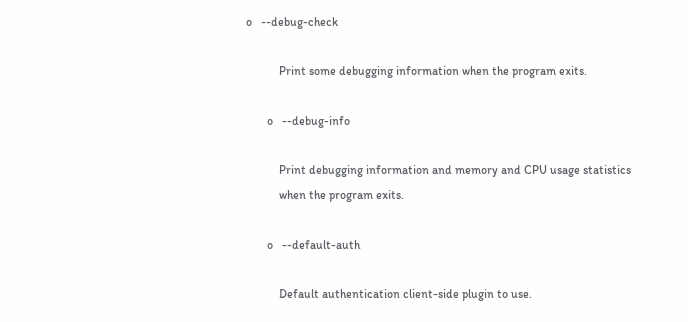o   --debug-check

           Print some debugging information when the program exits.

       o   --debug-info

           Print debugging information and memory and CPU usage statistics
           when the program exits.

       o   --default-auth

           Default authentication client-side plugin to use.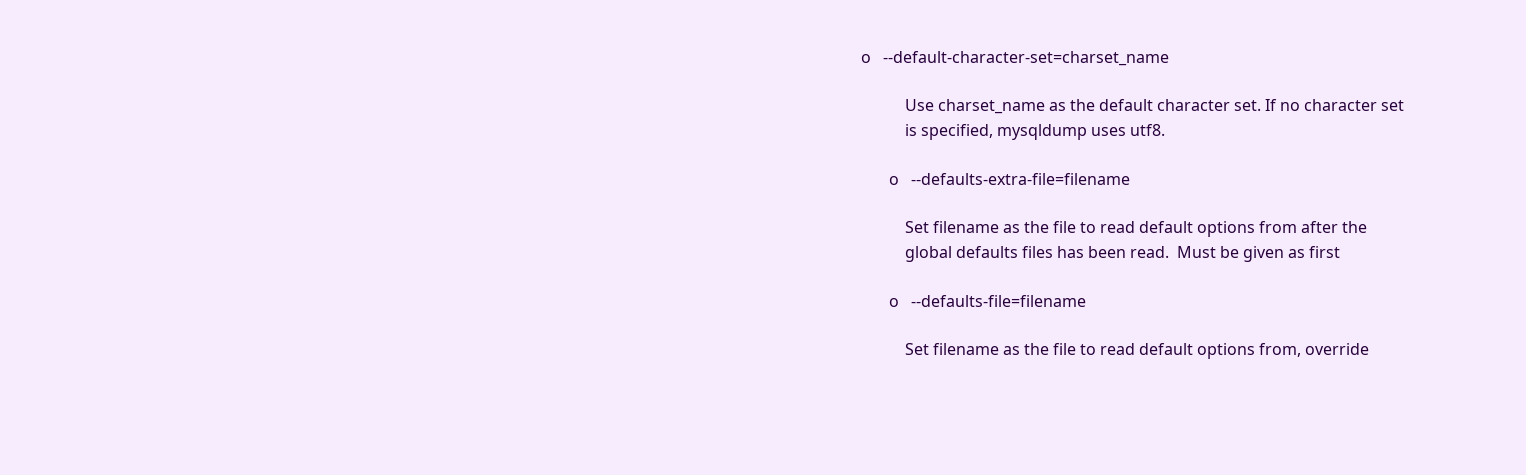o   --default-character-set=charset_name

           Use charset_name as the default character set. If no character set
           is specified, mysqldump uses utf8.

       o   --defaults-extra-file=filename

           Set filename as the file to read default options from after the
           global defaults files has been read.  Must be given as first

       o   --defaults-file=filename

           Set filename as the file to read default options from, override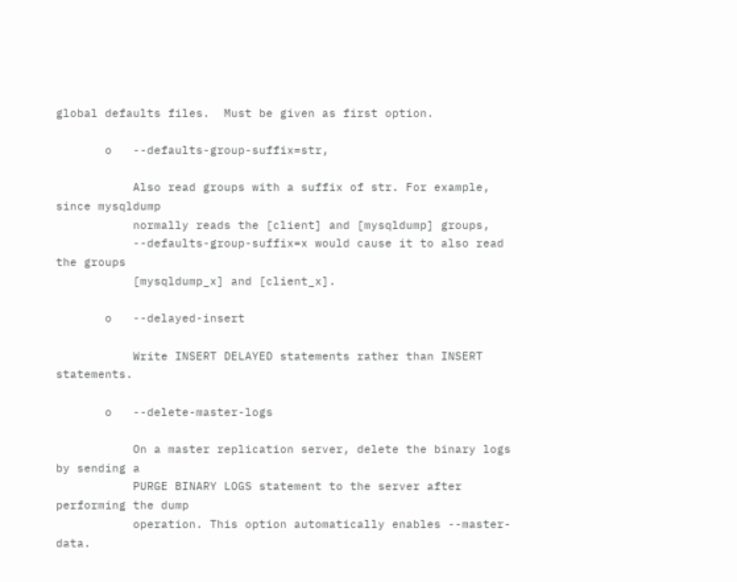global defaults files.  Must be given as first option.

       o   --defaults-group-suffix=str,

           Also read groups with a suffix of str. For example, since mysqldump
           normally reads the [client] and [mysqldump] groups,
           --defaults-group-suffix=x would cause it to also read the groups
           [mysqldump_x] and [client_x].

       o   --delayed-insert

           Write INSERT DELAYED statements rather than INSERT statements.

       o   --delete-master-logs

           On a master replication server, delete the binary logs by sending a
           PURGE BINARY LOGS statement to the server after performing the dump
           operation. This option automatically enables --master-data.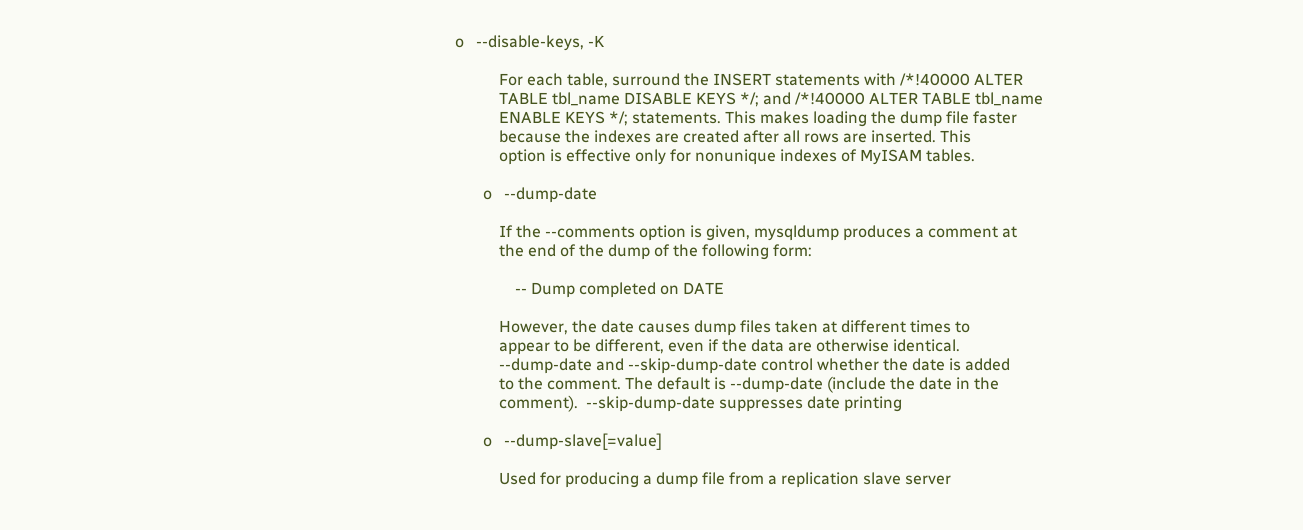o   --disable-keys, -K

           For each table, surround the INSERT statements with /*!40000 ALTER
           TABLE tbl_name DISABLE KEYS */; and /*!40000 ALTER TABLE tbl_name
           ENABLE KEYS */; statements. This makes loading the dump file faster
           because the indexes are created after all rows are inserted. This
           option is effective only for nonunique indexes of MyISAM tables.

       o   --dump-date

           If the --comments option is given, mysqldump produces a comment at
           the end of the dump of the following form:

               -- Dump completed on DATE

           However, the date causes dump files taken at different times to
           appear to be different, even if the data are otherwise identical.
           --dump-date and --skip-dump-date control whether the date is added
           to the comment. The default is --dump-date (include the date in the
           comment).  --skip-dump-date suppresses date printing

       o   --dump-slave[=value]

           Used for producing a dump file from a replication slave server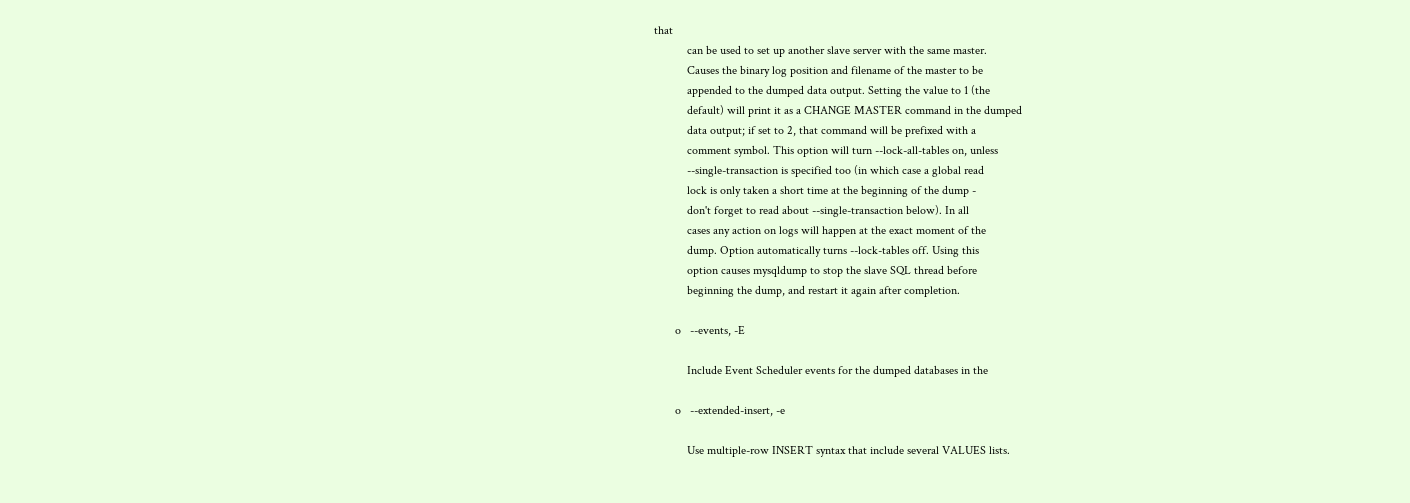that
           can be used to set up another slave server with the same master.
           Causes the binary log position and filename of the master to be
           appended to the dumped data output. Setting the value to 1 (the
           default) will print it as a CHANGE MASTER command in the dumped
           data output; if set to 2, that command will be prefixed with a
           comment symbol. This option will turn --lock-all-tables on, unless
           --single-transaction is specified too (in which case a global read
           lock is only taken a short time at the beginning of the dump -
           don't forget to read about --single-transaction below). In all
           cases any action on logs will happen at the exact moment of the
           dump. Option automatically turns --lock-tables off. Using this
           option causes mysqldump to stop the slave SQL thread before
           beginning the dump, and restart it again after completion.

       o   --events, -E

           Include Event Scheduler events for the dumped databases in the

       o   --extended-insert, -e

           Use multiple-row INSERT syntax that include several VALUES lists.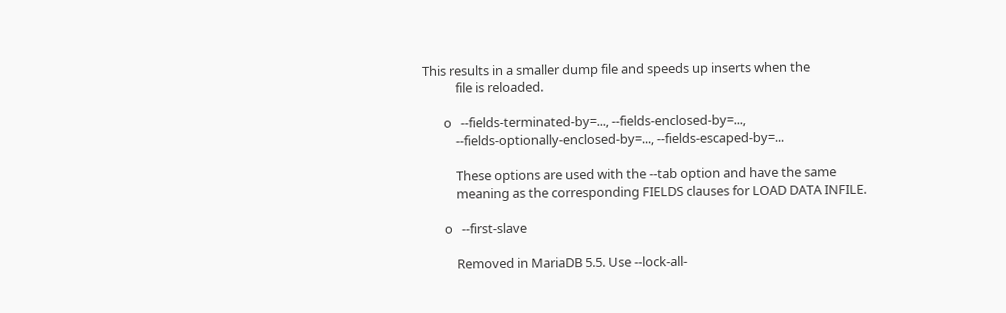This results in a smaller dump file and speeds up inserts when the
           file is reloaded.

       o   --fields-terminated-by=..., --fields-enclosed-by=...,
           --fields-optionally-enclosed-by=..., --fields-escaped-by=...

           These options are used with the --tab option and have the same
           meaning as the corresponding FIELDS clauses for LOAD DATA INFILE.

       o   --first-slave

           Removed in MariaDB 5.5. Use --lock-all-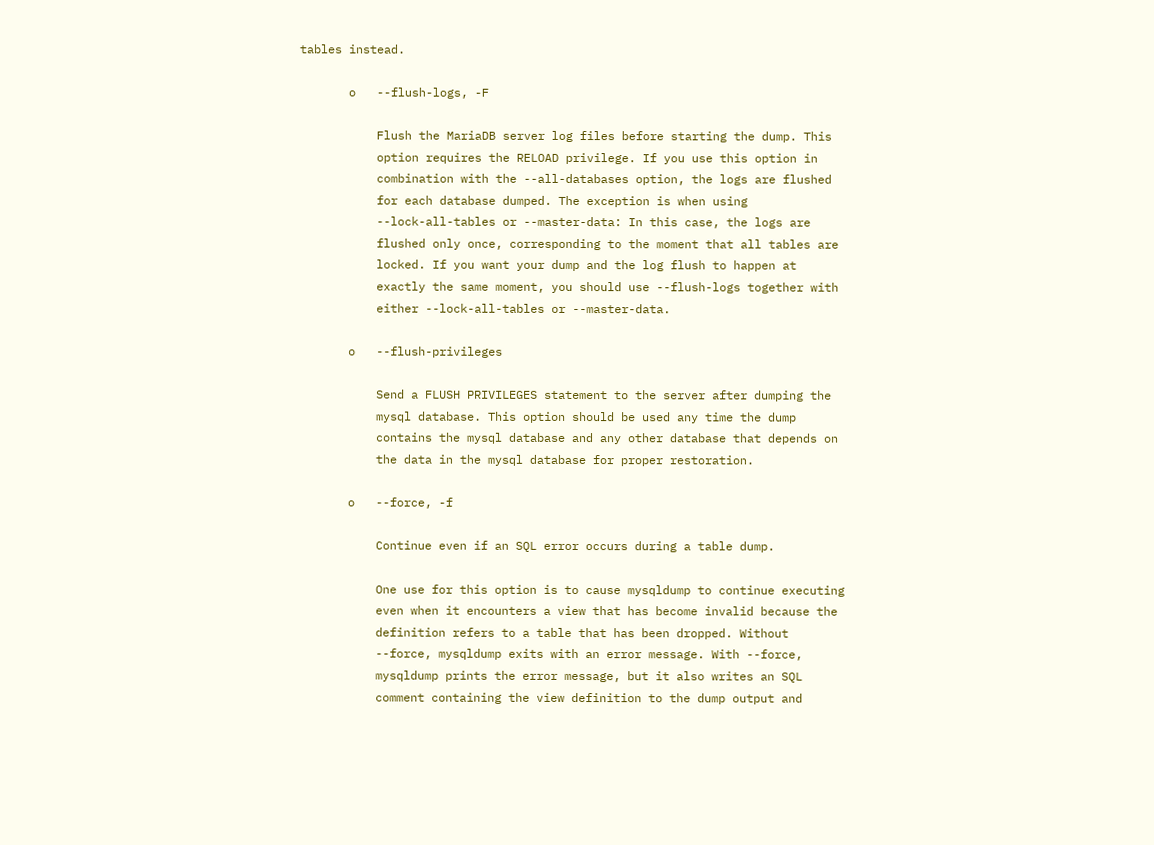tables instead.

       o   --flush-logs, -F

           Flush the MariaDB server log files before starting the dump. This
           option requires the RELOAD privilege. If you use this option in
           combination with the --all-databases option, the logs are flushed
           for each database dumped. The exception is when using
           --lock-all-tables or --master-data: In this case, the logs are
           flushed only once, corresponding to the moment that all tables are
           locked. If you want your dump and the log flush to happen at
           exactly the same moment, you should use --flush-logs together with
           either --lock-all-tables or --master-data.

       o   --flush-privileges

           Send a FLUSH PRIVILEGES statement to the server after dumping the
           mysql database. This option should be used any time the dump
           contains the mysql database and any other database that depends on
           the data in the mysql database for proper restoration.

       o   --force, -f

           Continue even if an SQL error occurs during a table dump.

           One use for this option is to cause mysqldump to continue executing
           even when it encounters a view that has become invalid because the
           definition refers to a table that has been dropped. Without
           --force, mysqldump exits with an error message. With --force,
           mysqldump prints the error message, but it also writes an SQL
           comment containing the view definition to the dump output and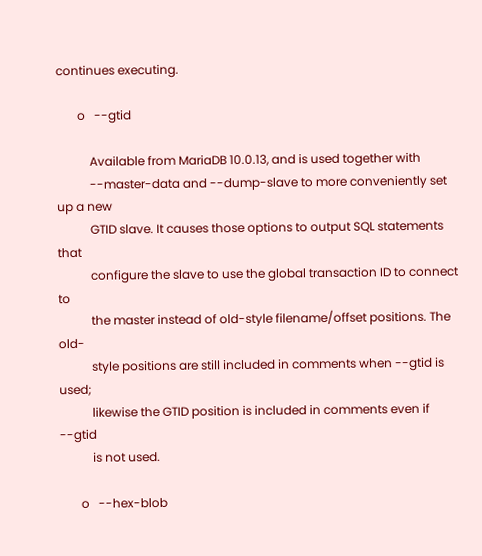continues executing.

       o   --gtid

           Available from MariaDB 10.0.13, and is used together with
           --master-data and --dump-slave to more conveniently set up a new
           GTID slave. It causes those options to output SQL statements that
           configure the slave to use the global transaction ID to connect to
           the master instead of old-style filename/offset positions. The old-
           style positions are still included in comments when --gtid is used;
           likewise the GTID position is included in comments even if --gtid
           is not used.

       o   --hex-blob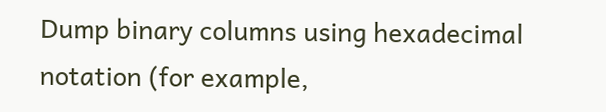Dump binary columns using hexadecimal notation (for example,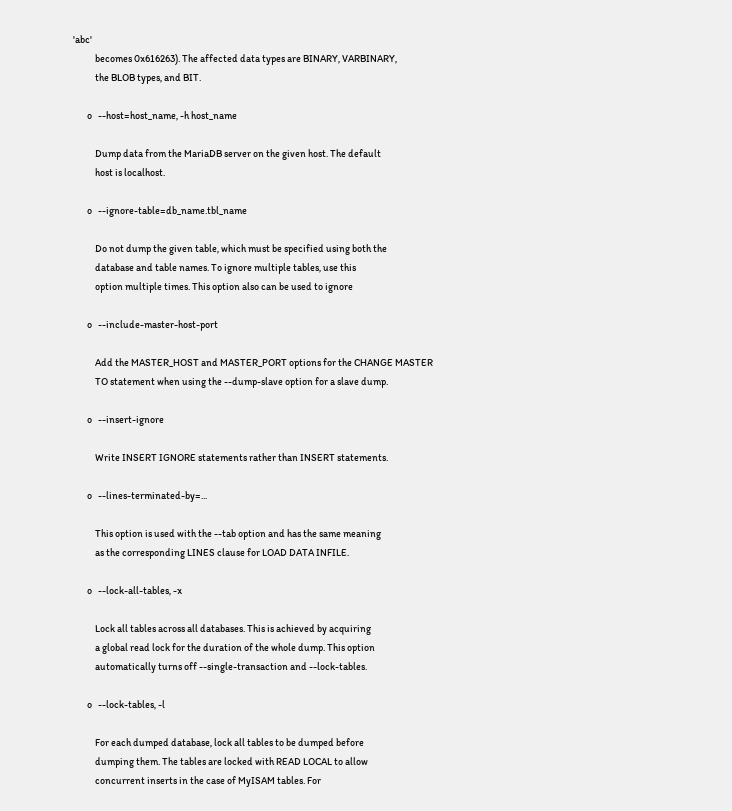'abc'
           becomes 0x616263). The affected data types are BINARY, VARBINARY,
           the BLOB types, and BIT.

       o   --host=host_name, -h host_name

           Dump data from the MariaDB server on the given host. The default
           host is localhost.

       o   --ignore-table=db_name.tbl_name

           Do not dump the given table, which must be specified using both the
           database and table names. To ignore multiple tables, use this
           option multiple times. This option also can be used to ignore

       o   --include-master-host-port

           Add the MASTER_HOST and MASTER_PORT options for the CHANGE MASTER
           TO statement when using the --dump-slave option for a slave dump.

       o   --insert-ignore

           Write INSERT IGNORE statements rather than INSERT statements.

       o   --lines-terminated-by=...

           This option is used with the --tab option and has the same meaning
           as the corresponding LINES clause for LOAD DATA INFILE.

       o   --lock-all-tables, -x

           Lock all tables across all databases. This is achieved by acquiring
           a global read lock for the duration of the whole dump. This option
           automatically turns off --single-transaction and --lock-tables.

       o   --lock-tables, -l

           For each dumped database, lock all tables to be dumped before
           dumping them. The tables are locked with READ LOCAL to allow
           concurrent inserts in the case of MyISAM tables. For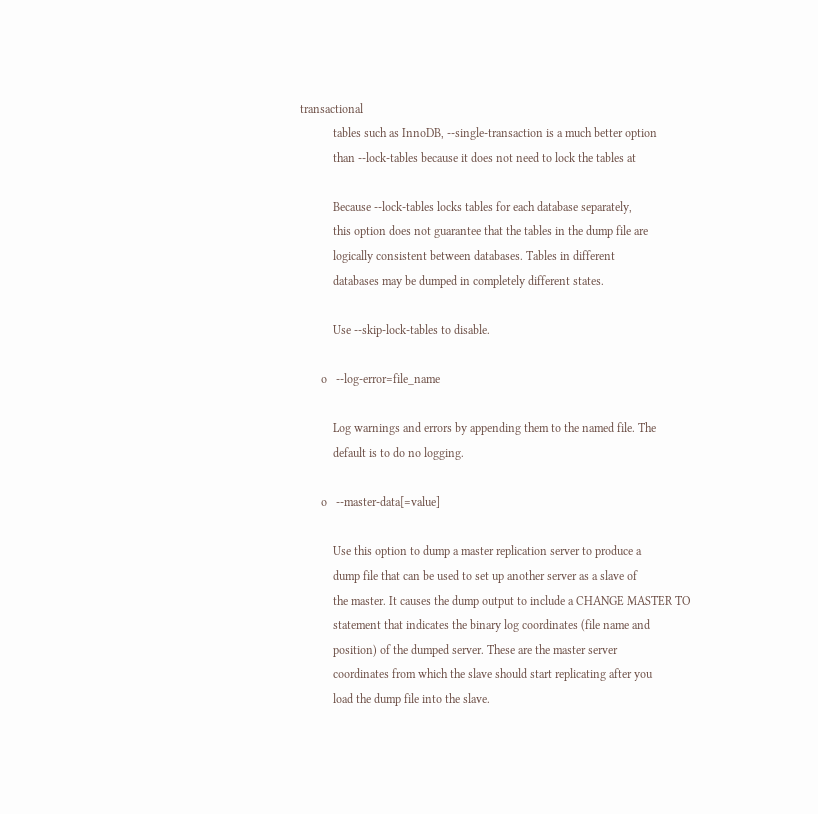transactional
           tables such as InnoDB, --single-transaction is a much better option
           than --lock-tables because it does not need to lock the tables at

           Because --lock-tables locks tables for each database separately,
           this option does not guarantee that the tables in the dump file are
           logically consistent between databases. Tables in different
           databases may be dumped in completely different states.

           Use --skip-lock-tables to disable.

       o   --log-error=file_name

           Log warnings and errors by appending them to the named file. The
           default is to do no logging.

       o   --master-data[=value]

           Use this option to dump a master replication server to produce a
           dump file that can be used to set up another server as a slave of
           the master. It causes the dump output to include a CHANGE MASTER TO
           statement that indicates the binary log coordinates (file name and
           position) of the dumped server. These are the master server
           coordinates from which the slave should start replicating after you
           load the dump file into the slave.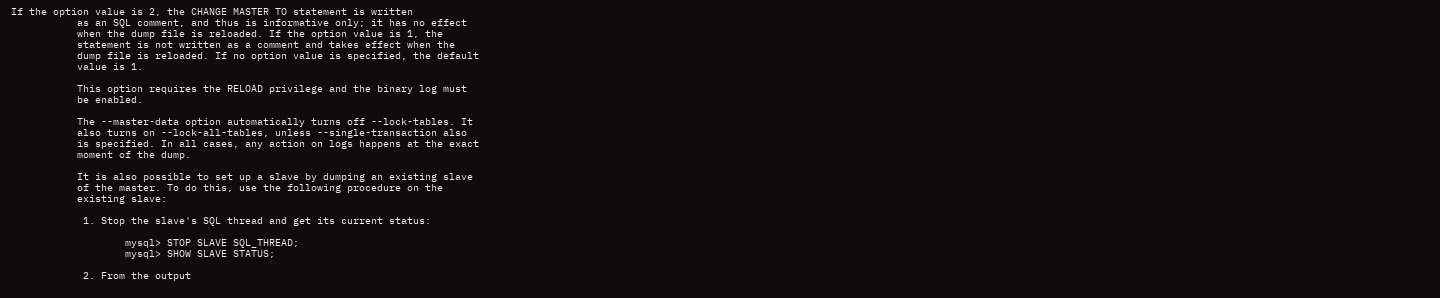If the option value is 2, the CHANGE MASTER TO statement is written
           as an SQL comment, and thus is informative only; it has no effect
           when the dump file is reloaded. If the option value is 1, the
           statement is not written as a comment and takes effect when the
           dump file is reloaded. If no option value is specified, the default
           value is 1.

           This option requires the RELOAD privilege and the binary log must
           be enabled.

           The --master-data option automatically turns off --lock-tables. It
           also turns on --lock-all-tables, unless --single-transaction also
           is specified. In all cases, any action on logs happens at the exact
           moment of the dump.

           It is also possible to set up a slave by dumping an existing slave
           of the master. To do this, use the following procedure on the
           existing slave:

            1. Stop the slave's SQL thread and get its current status:

                   mysql> STOP SLAVE SQL_THREAD;
                   mysql> SHOW SLAVE STATUS;

            2. From the output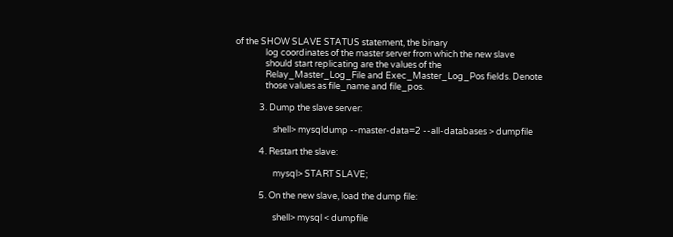of the SHOW SLAVE STATUS statement, the binary
               log coordinates of the master server from which the new slave
               should start replicating are the values of the
               Relay_Master_Log_File and Exec_Master_Log_Pos fields. Denote
               those values as file_name and file_pos.

            3. Dump the slave server:

                   shell> mysqldump --master-data=2 --all-databases > dumpfile

            4. Restart the slave:

                   mysql> START SLAVE;

            5. On the new slave, load the dump file:

                   shell> mysql < dumpfile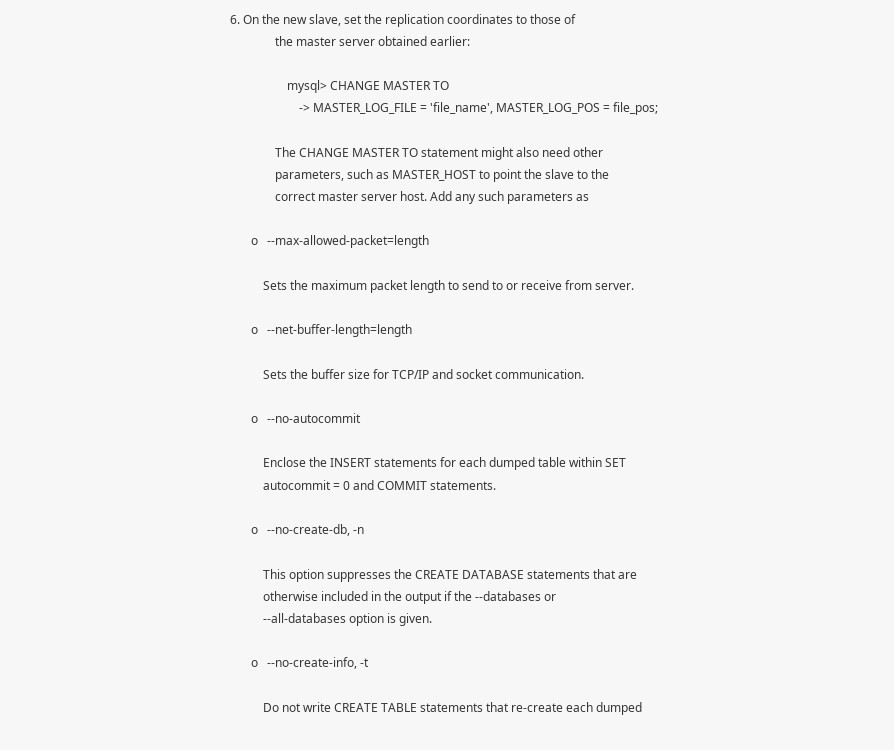6. On the new slave, set the replication coordinates to those of
               the master server obtained earlier:

                   mysql> CHANGE MASTER TO
                       -> MASTER_LOG_FILE = 'file_name', MASTER_LOG_POS = file_pos;

               The CHANGE MASTER TO statement might also need other
               parameters, such as MASTER_HOST to point the slave to the
               correct master server host. Add any such parameters as

       o   --max-allowed-packet=length

           Sets the maximum packet length to send to or receive from server.

       o   --net-buffer-length=length

           Sets the buffer size for TCP/IP and socket communication.

       o   --no-autocommit

           Enclose the INSERT statements for each dumped table within SET
           autocommit = 0 and COMMIT statements.

       o   --no-create-db, -n

           This option suppresses the CREATE DATABASE statements that are
           otherwise included in the output if the --databases or
           --all-databases option is given.

       o   --no-create-info, -t

           Do not write CREATE TABLE statements that re-create each dumped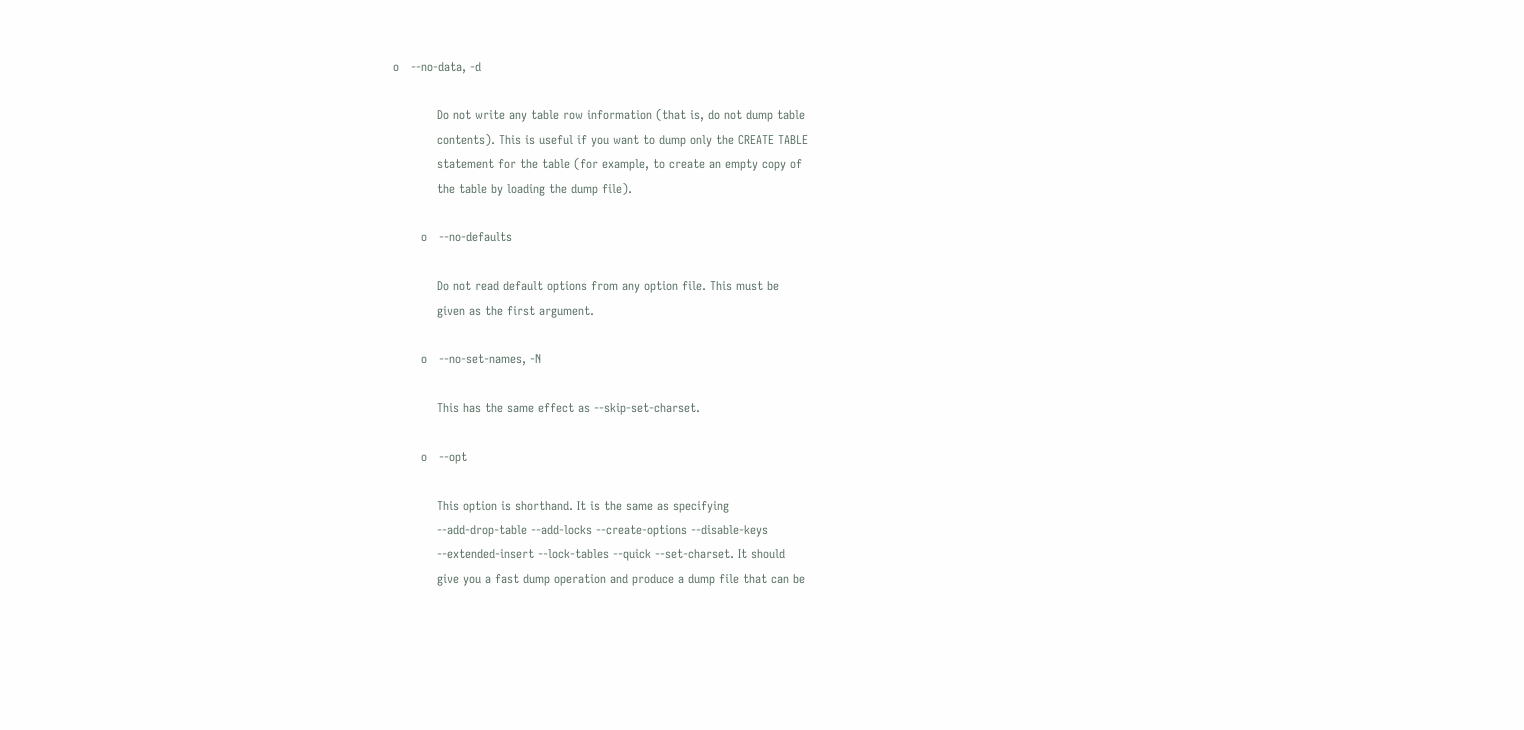o   --no-data, -d

           Do not write any table row information (that is, do not dump table
           contents). This is useful if you want to dump only the CREATE TABLE
           statement for the table (for example, to create an empty copy of
           the table by loading the dump file).

       o   --no-defaults

           Do not read default options from any option file. This must be
           given as the first argument.

       o   --no-set-names, -N

           This has the same effect as --skip-set-charset.

       o   --opt

           This option is shorthand. It is the same as specifying
           --add-drop-table --add-locks --create-options --disable-keys
           --extended-insert --lock-tables --quick --set-charset. It should
           give you a fast dump operation and produce a dump file that can be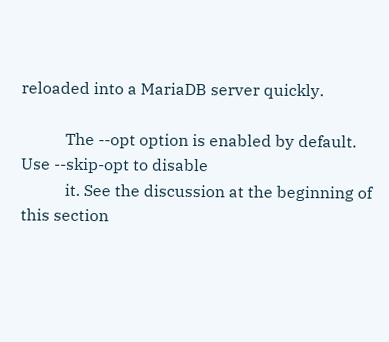reloaded into a MariaDB server quickly.

           The --opt option is enabled by default. Use --skip-opt to disable
           it. See the discussion at the beginning of this section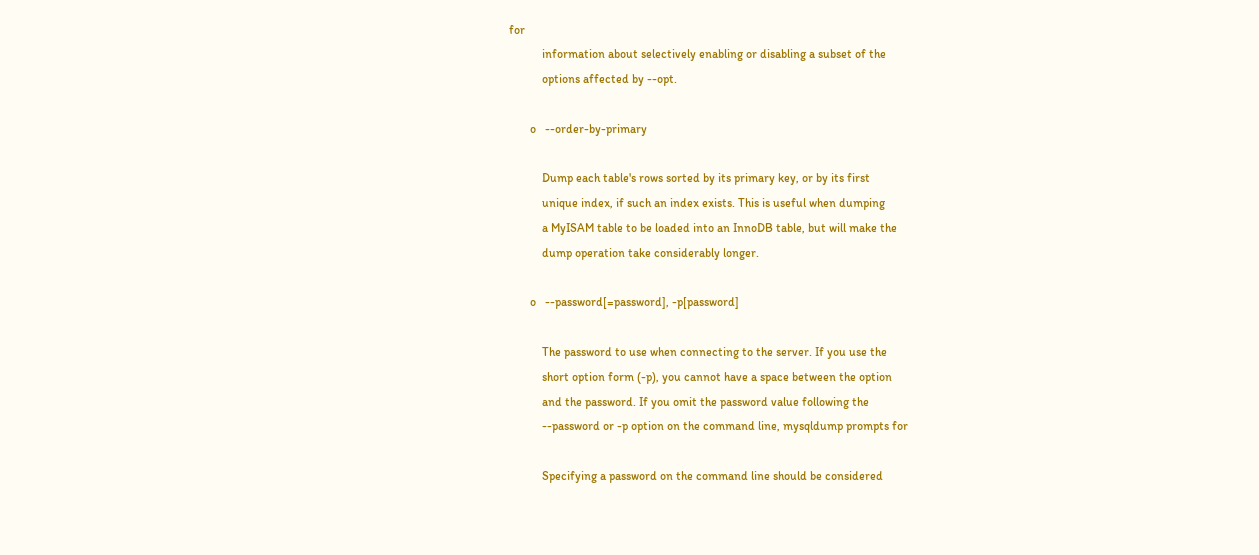for
           information about selectively enabling or disabling a subset of the
           options affected by --opt.

       o   --order-by-primary

           Dump each table's rows sorted by its primary key, or by its first
           unique index, if such an index exists. This is useful when dumping
           a MyISAM table to be loaded into an InnoDB table, but will make the
           dump operation take considerably longer.

       o   --password[=password], -p[password]

           The password to use when connecting to the server. If you use the
           short option form (-p), you cannot have a space between the option
           and the password. If you omit the password value following the
           --password or -p option on the command line, mysqldump prompts for

           Specifying a password on the command line should be considered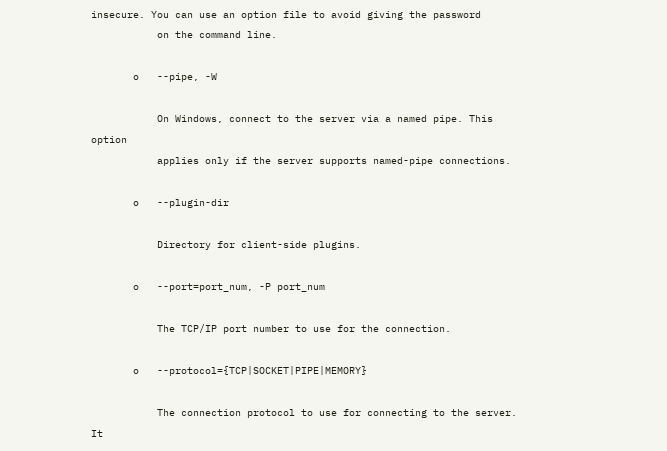insecure. You can use an option file to avoid giving the password
           on the command line.

       o   --pipe, -W

           On Windows, connect to the server via a named pipe. This option
           applies only if the server supports named-pipe connections.

       o   --plugin-dir

           Directory for client-side plugins.

       o   --port=port_num, -P port_num

           The TCP/IP port number to use for the connection.

       o   --protocol={TCP|SOCKET|PIPE|MEMORY}

           The connection protocol to use for connecting to the server. It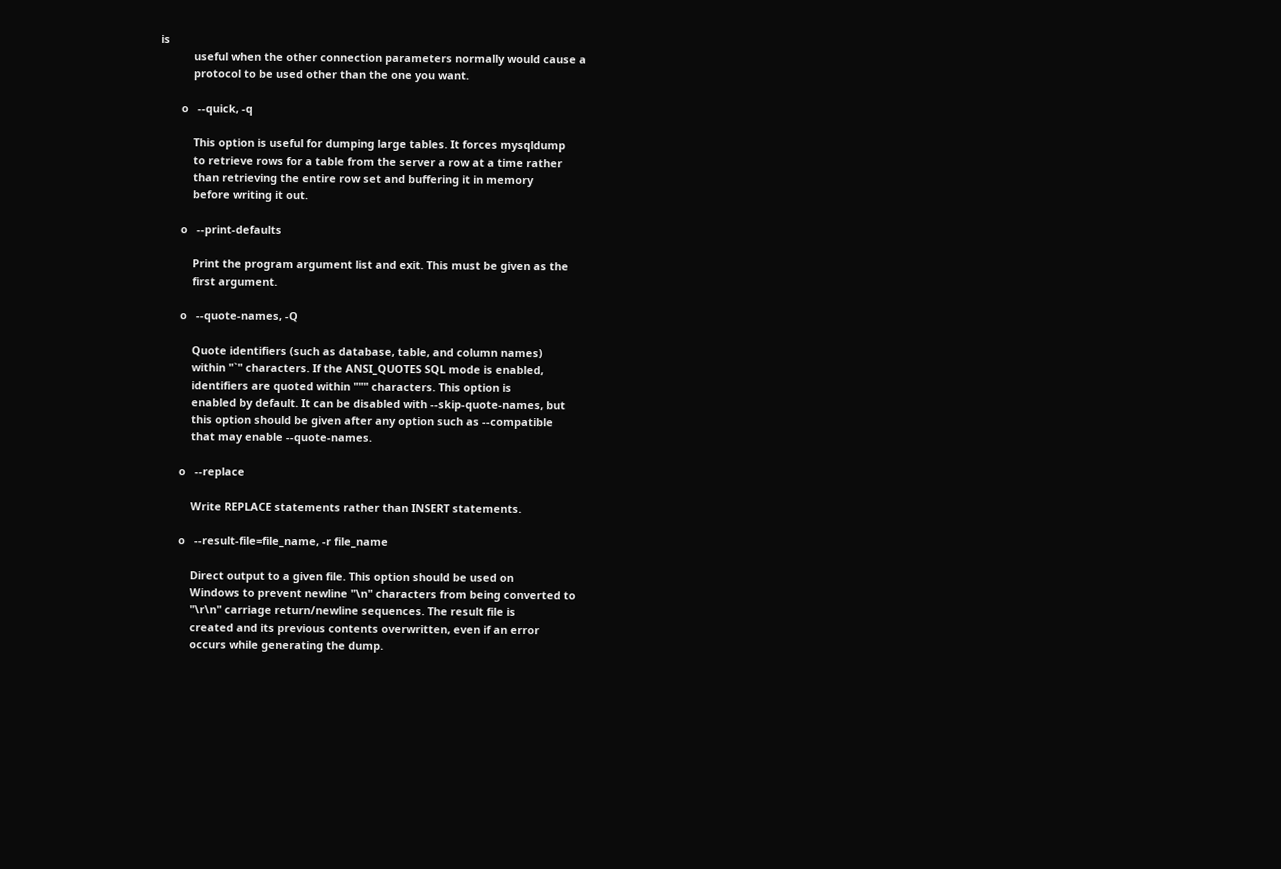is
           useful when the other connection parameters normally would cause a
           protocol to be used other than the one you want.

       o   --quick, -q

           This option is useful for dumping large tables. It forces mysqldump
           to retrieve rows for a table from the server a row at a time rather
           than retrieving the entire row set and buffering it in memory
           before writing it out.

       o   --print-defaults

           Print the program argument list and exit. This must be given as the
           first argument.

       o   --quote-names, -Q

           Quote identifiers (such as database, table, and column names)
           within "`" characters. If the ANSI_QUOTES SQL mode is enabled,
           identifiers are quoted within """ characters. This option is
           enabled by default. It can be disabled with --skip-quote-names, but
           this option should be given after any option such as --compatible
           that may enable --quote-names.

       o   --replace

           Write REPLACE statements rather than INSERT statements.

       o   --result-file=file_name, -r file_name

           Direct output to a given file. This option should be used on
           Windows to prevent newline "\n" characters from being converted to
           "\r\n" carriage return/newline sequences. The result file is
           created and its previous contents overwritten, even if an error
           occurs while generating the dump.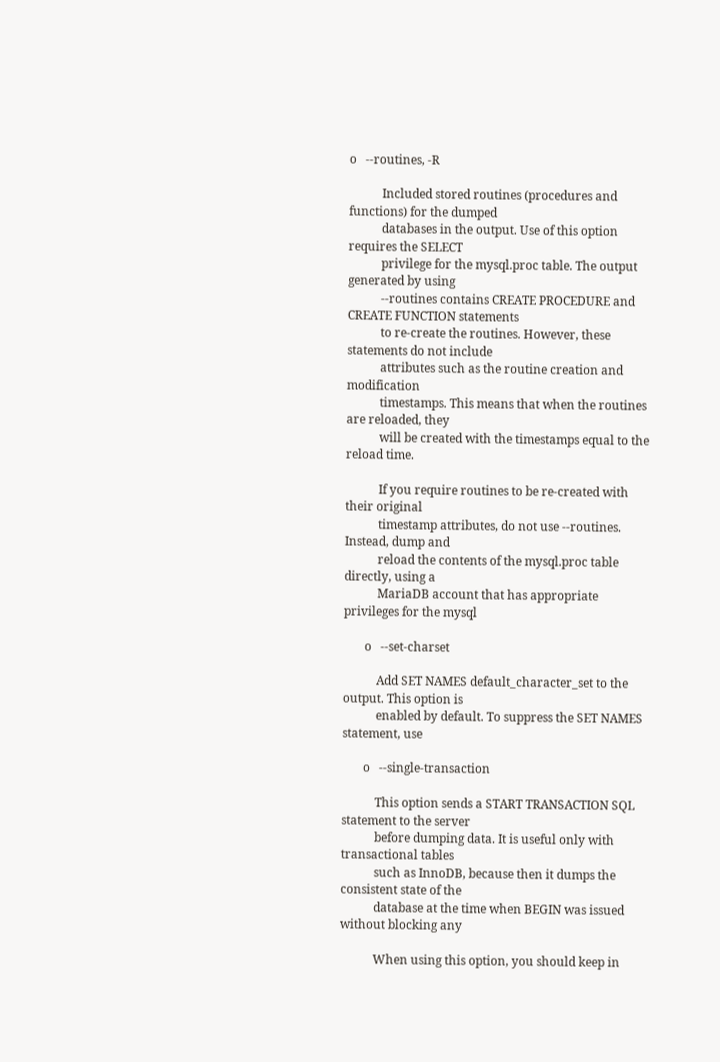o   --routines, -R

           Included stored routines (procedures and functions) for the dumped
           databases in the output. Use of this option requires the SELECT
           privilege for the mysql.proc table. The output generated by using
           --routines contains CREATE PROCEDURE and CREATE FUNCTION statements
           to re-create the routines. However, these statements do not include
           attributes such as the routine creation and modification
           timestamps. This means that when the routines are reloaded, they
           will be created with the timestamps equal to the reload time.

           If you require routines to be re-created with their original
           timestamp attributes, do not use --routines. Instead, dump and
           reload the contents of the mysql.proc table directly, using a
           MariaDB account that has appropriate privileges for the mysql

       o   --set-charset

           Add SET NAMES default_character_set to the output. This option is
           enabled by default. To suppress the SET NAMES statement, use

       o   --single-transaction

           This option sends a START TRANSACTION SQL statement to the server
           before dumping data. It is useful only with transactional tables
           such as InnoDB, because then it dumps the consistent state of the
           database at the time when BEGIN was issued without blocking any

           When using this option, you should keep in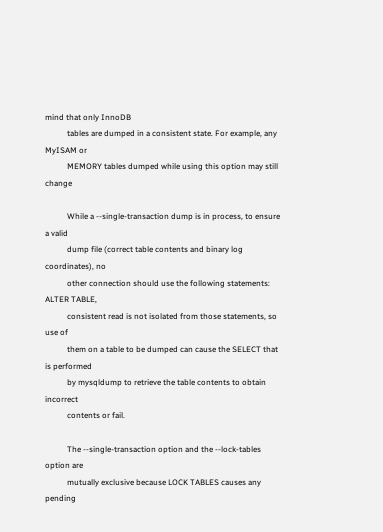mind that only InnoDB
           tables are dumped in a consistent state. For example, any MyISAM or
           MEMORY tables dumped while using this option may still change

           While a --single-transaction dump is in process, to ensure a valid
           dump file (correct table contents and binary log coordinates), no
           other connection should use the following statements: ALTER TABLE,
           consistent read is not isolated from those statements, so use of
           them on a table to be dumped can cause the SELECT that is performed
           by mysqldump to retrieve the table contents to obtain incorrect
           contents or fail.

           The --single-transaction option and the --lock-tables option are
           mutually exclusive because LOCK TABLES causes any pending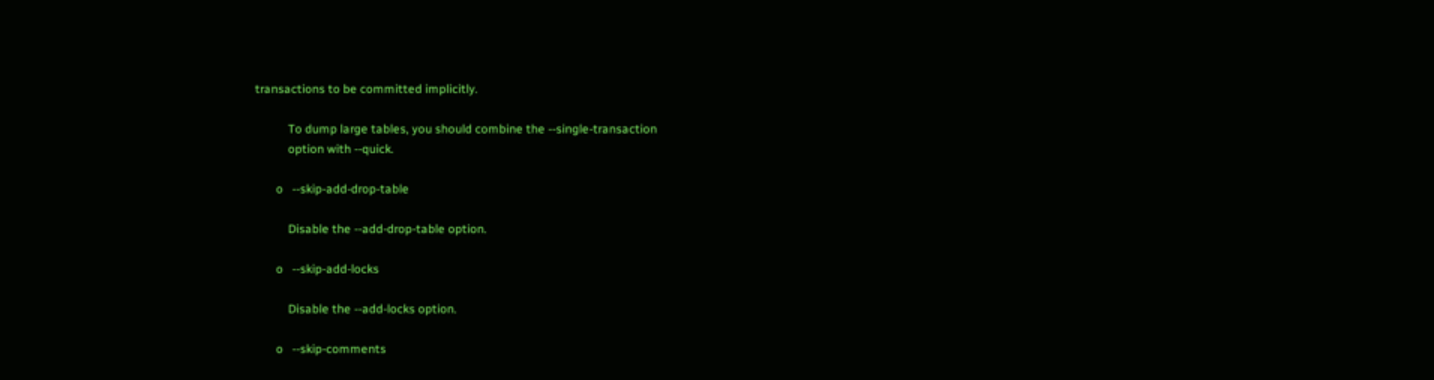transactions to be committed implicitly.

           To dump large tables, you should combine the --single-transaction
           option with --quick.

       o   --skip-add-drop-table

           Disable the --add-drop-table option.

       o   --skip-add-locks

           Disable the --add-locks option.

       o   --skip-comments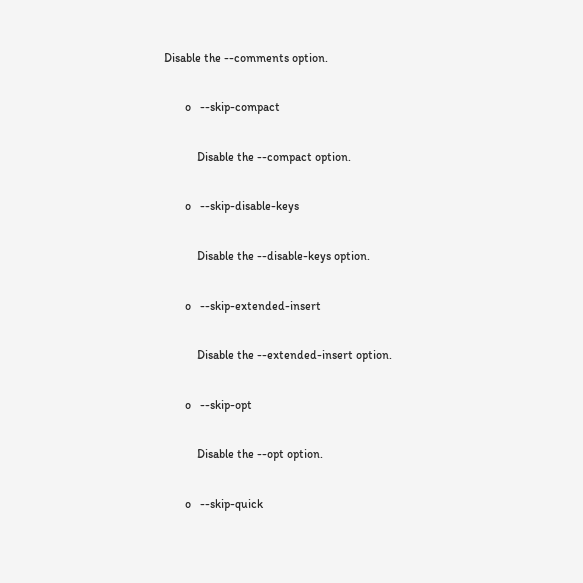Disable the --comments option.

       o   --skip-compact

           Disable the --compact option.

       o   --skip-disable-keys

           Disable the --disable-keys option.

       o   --skip-extended-insert

           Disable the --extended-insert option.

       o   --skip-opt

           Disable the --opt option.

       o   --skip-quick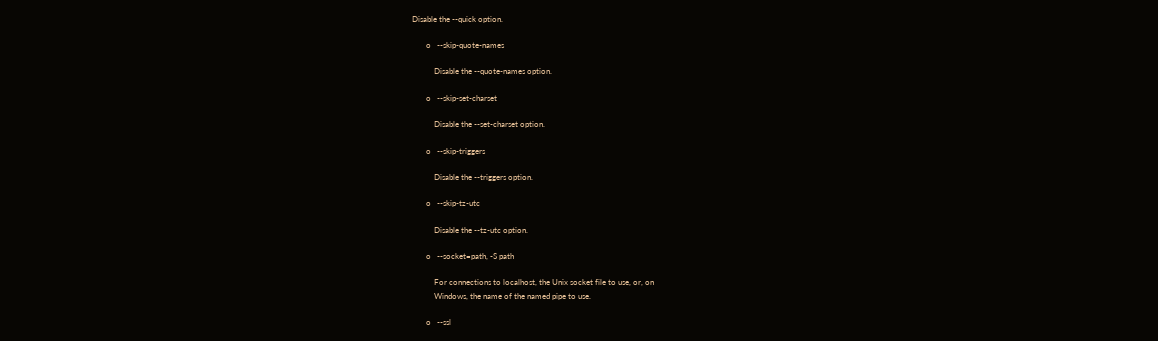Disable the --quick option.

       o   --skip-quote-names

           Disable the --quote-names option.

       o   --skip-set-charset

           Disable the --set-charset option.

       o   --skip-triggers

           Disable the --triggers option.

       o   --skip-tz-utc

           Disable the --tz-utc option.

       o   --socket=path, -S path

           For connections to localhost, the Unix socket file to use, or, on
           Windows, the name of the named pipe to use.

       o   --ssl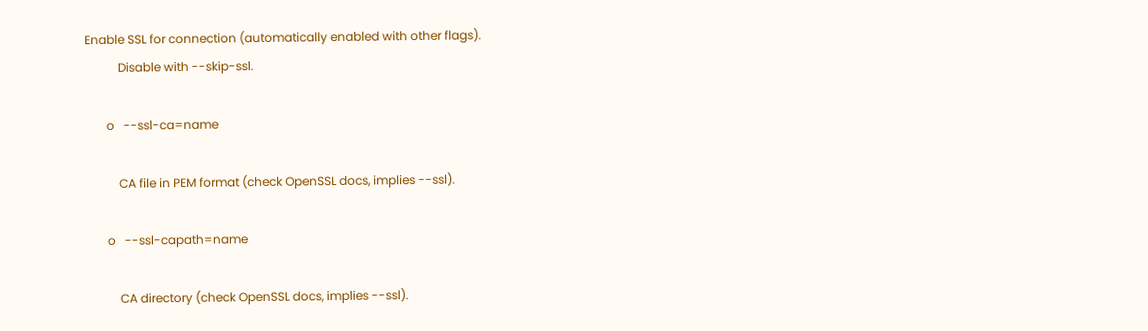Enable SSL for connection (automatically enabled with other flags).
           Disable with --skip-ssl.

       o   --ssl-ca=name

           CA file in PEM format (check OpenSSL docs, implies --ssl).

       o   --ssl-capath=name

           CA directory (check OpenSSL docs, implies --ssl).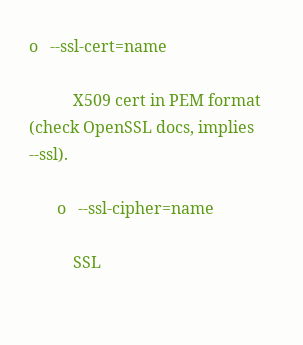o   --ssl-cert=name

           X509 cert in PEM format (check OpenSSL docs, implies --ssl).

       o   --ssl-cipher=name

           SSL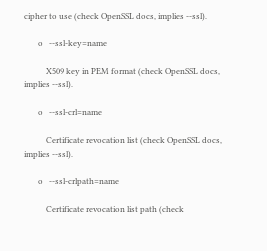cipher to use (check OpenSSL docs, implies --ssl).

       o   --ssl-key=name

           X509 key in PEM format (check OpenSSL docs, implies --ssl).

       o   --ssl-crl=name

           Certificate revocation list (check OpenSSL docs, implies --ssl).

       o   --ssl-crlpath=name

           Certificate revocation list path (check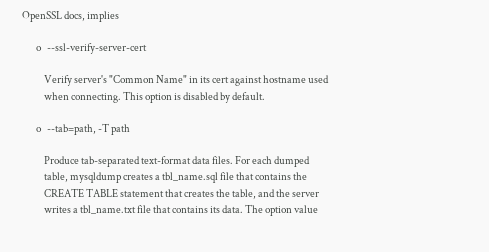OpenSSL docs, implies

       o   --ssl-verify-server-cert

           Verify server's "Common Name" in its cert against hostname used
           when connecting. This option is disabled by default.

       o   --tab=path, -T path

           Produce tab-separated text-format data files. For each dumped
           table, mysqldump creates a tbl_name.sql file that contains the
           CREATE TABLE statement that creates the table, and the server
           writes a tbl_name.txt file that contains its data. The option value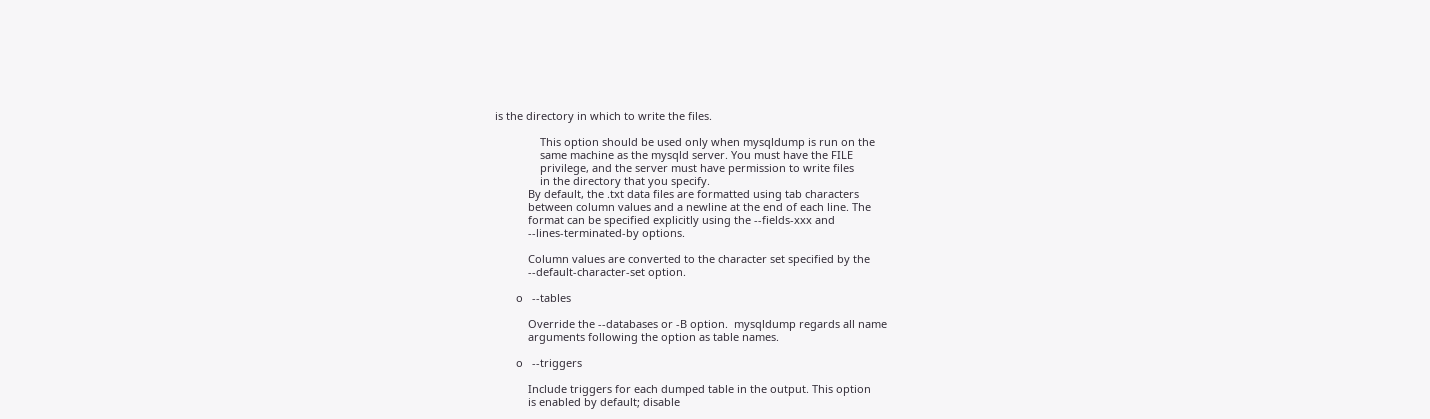is the directory in which to write the files.

               This option should be used only when mysqldump is run on the
               same machine as the mysqld server. You must have the FILE
               privilege, and the server must have permission to write files
               in the directory that you specify.
           By default, the .txt data files are formatted using tab characters
           between column values and a newline at the end of each line. The
           format can be specified explicitly using the --fields-xxx and
           --lines-terminated-by options.

           Column values are converted to the character set specified by the
           --default-character-set option.

       o   --tables

           Override the --databases or -B option.  mysqldump regards all name
           arguments following the option as table names.

       o   --triggers

           Include triggers for each dumped table in the output. This option
           is enabled by default; disable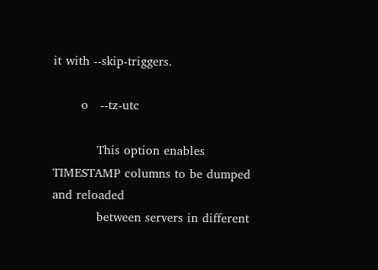it with --skip-triggers.

       o   --tz-utc

           This option enables TIMESTAMP columns to be dumped and reloaded
           between servers in different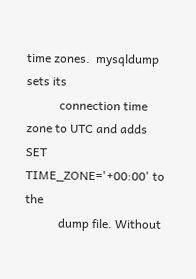time zones.  mysqldump sets its
           connection time zone to UTC and adds SET TIME_ZONE='+00:00' to the
           dump file. Without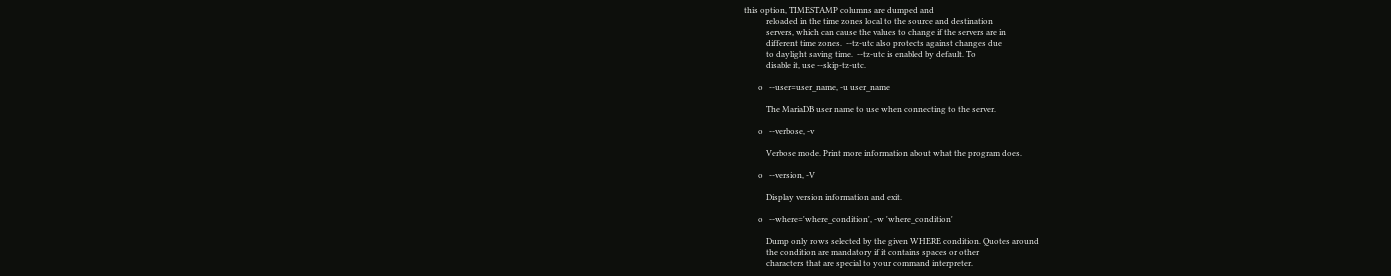this option, TIMESTAMP columns are dumped and
           reloaded in the time zones local to the source and destination
           servers, which can cause the values to change if the servers are in
           different time zones.  --tz-utc also protects against changes due
           to daylight saving time.  --tz-utc is enabled by default. To
           disable it, use --skip-tz-utc.

       o   --user=user_name, -u user_name

           The MariaDB user name to use when connecting to the server.

       o   --verbose, -v

           Verbose mode. Print more information about what the program does.

       o   --version, -V

           Display version information and exit.

       o   --where='where_condition', -w 'where_condition'

           Dump only rows selected by the given WHERE condition. Quotes around
           the condition are mandatory if it contains spaces or other
           characters that are special to your command interpreter.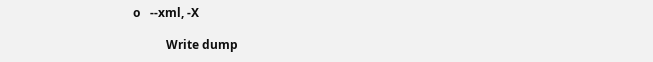o   --xml, -X

           Write dump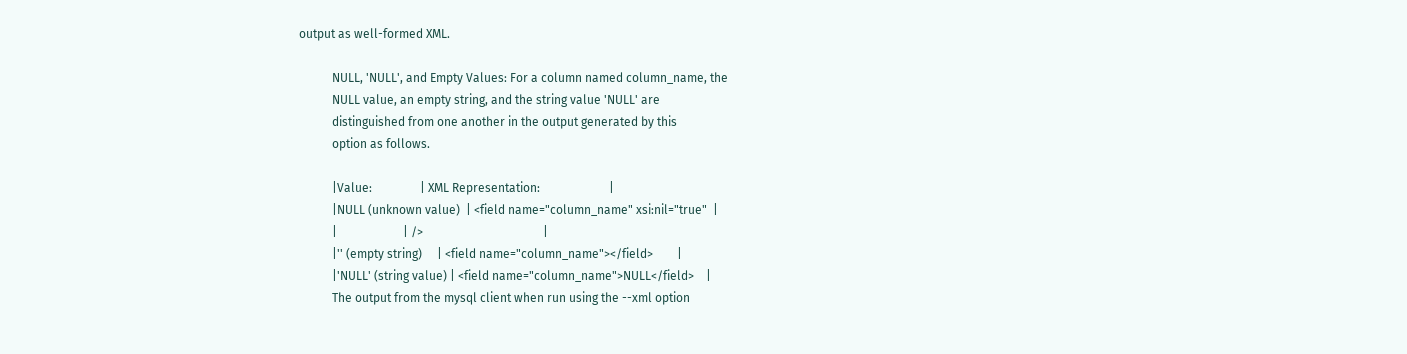output as well-formed XML.

           NULL, 'NULL', and Empty Values: For a column named column_name, the
           NULL value, an empty string, and the string value 'NULL' are
           distinguished from one another in the output generated by this
           option as follows.

           |Value:                | XML Representation:                       |
           |NULL (unknown value)  | <field name="column_name" xsi:nil="true"  |
           |                      | />                                        |
           |'' (empty string)     | <field name="column_name"></field>        |
           |'NULL' (string value) | <field name="column_name">NULL</field>    |
           The output from the mysql client when run using the --xml option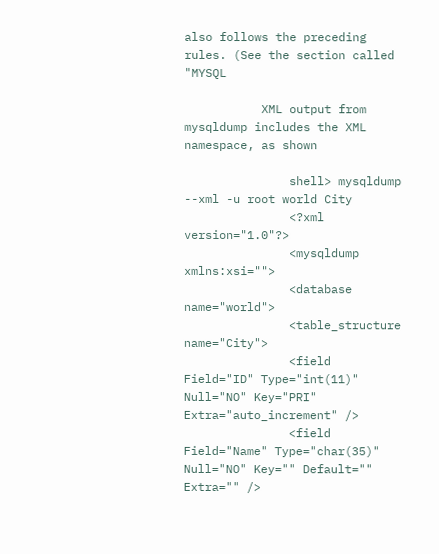also follows the preceding rules. (See the section called "MYSQL

           XML output from mysqldump includes the XML namespace, as shown

               shell> mysqldump --xml -u root world City
               <?xml version="1.0"?>
               <mysqldump xmlns:xsi="">
               <database name="world">
               <table_structure name="City">
               <field Field="ID" Type="int(11)" Null="NO" Key="PRI" Extra="auto_increment" />
               <field Field="Name" Type="char(35)" Null="NO" Key="" Default="" Extra="" />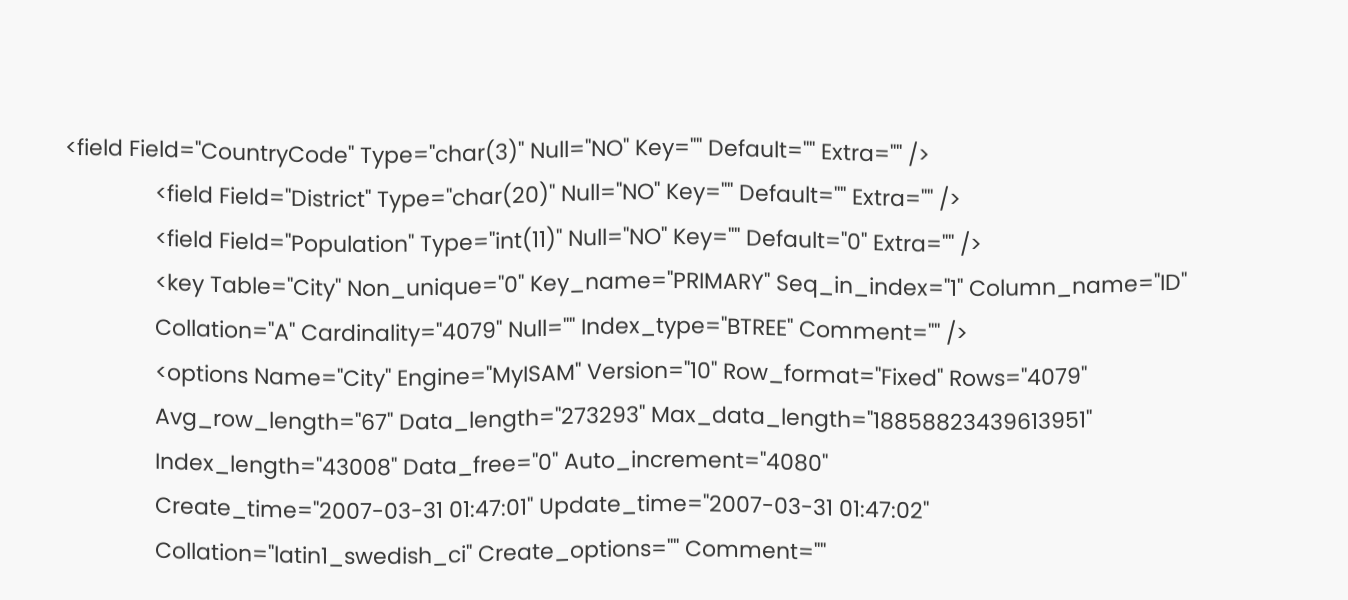<field Field="CountryCode" Type="char(3)" Null="NO" Key="" Default="" Extra="" />
               <field Field="District" Type="char(20)" Null="NO" Key="" Default="" Extra="" />
               <field Field="Population" Type="int(11)" Null="NO" Key="" Default="0" Extra="" />
               <key Table="City" Non_unique="0" Key_name="PRIMARY" Seq_in_index="1" Column_name="ID"
               Collation="A" Cardinality="4079" Null="" Index_type="BTREE" Comment="" />
               <options Name="City" Engine="MyISAM" Version="10" Row_format="Fixed" Rows="4079"
               Avg_row_length="67" Data_length="273293" Max_data_length="18858823439613951"
               Index_length="43008" Data_free="0" Auto_increment="4080"
               Create_time="2007-03-31 01:47:01" Update_time="2007-03-31 01:47:02"
               Collation="latin1_swedish_ci" Create_options="" Comment=""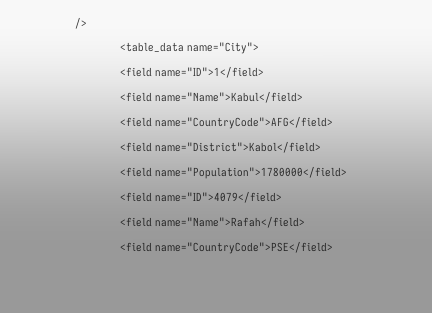/>
               <table_data name="City">
               <field name="ID">1</field>
               <field name="Name">Kabul</field>
               <field name="CountryCode">AFG</field>
               <field name="District">Kabol</field>
               <field name="Population">1780000</field>
               <field name="ID">4079</field>
               <field name="Name">Rafah</field>
               <field name="CountryCode">PSE</field>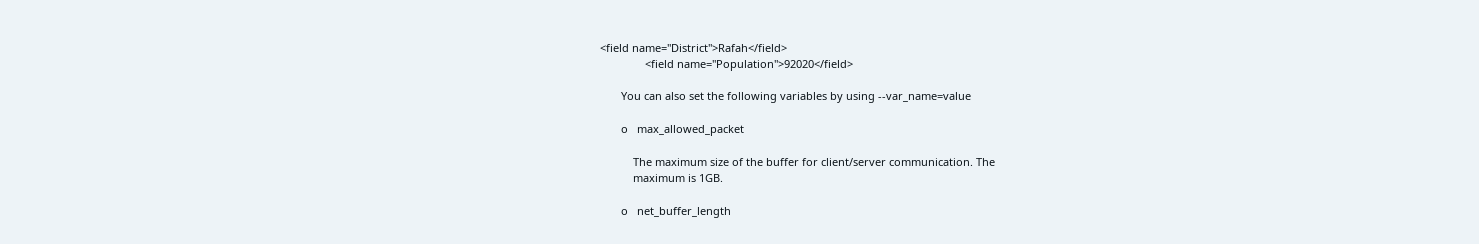<field name="District">Rafah</field>
               <field name="Population">92020</field>

       You can also set the following variables by using --var_name=value

       o   max_allowed_packet

           The maximum size of the buffer for client/server communication. The
           maximum is 1GB.

       o   net_buffer_length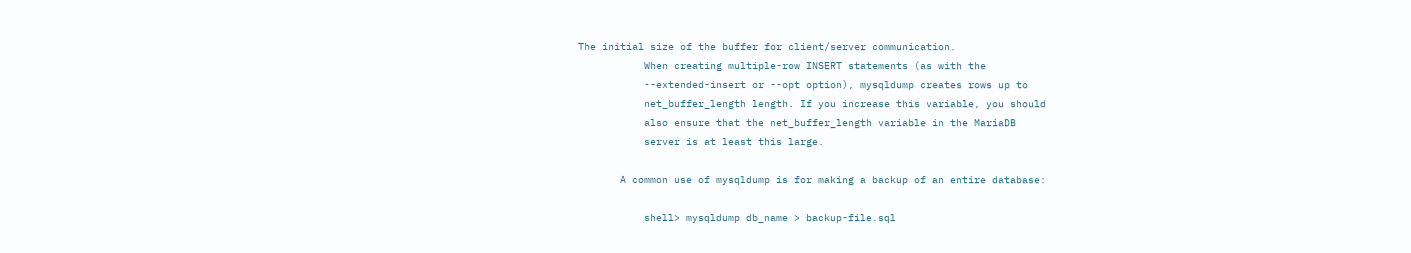The initial size of the buffer for client/server communication.
           When creating multiple-row INSERT statements (as with the
           --extended-insert or --opt option), mysqldump creates rows up to
           net_buffer_length length. If you increase this variable, you should
           also ensure that the net_buffer_length variable in the MariaDB
           server is at least this large.

       A common use of mysqldump is for making a backup of an entire database:

           shell> mysqldump db_name > backup-file.sql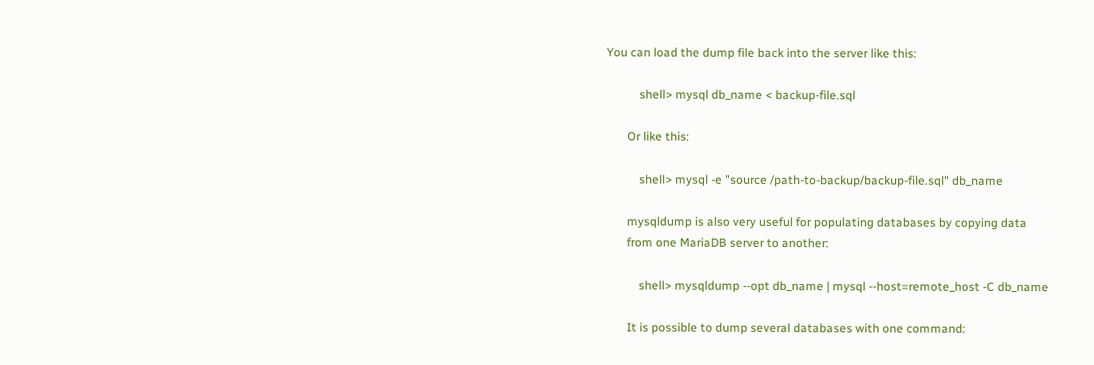You can load the dump file back into the server like this:

           shell> mysql db_name < backup-file.sql

       Or like this:

           shell> mysql -e "source /path-to-backup/backup-file.sql" db_name

       mysqldump is also very useful for populating databases by copying data
       from one MariaDB server to another:

           shell> mysqldump --opt db_name | mysql --host=remote_host -C db_name

       It is possible to dump several databases with one command: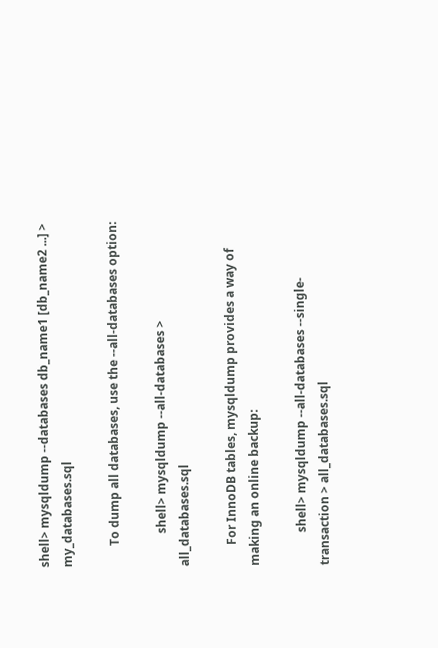shell> mysqldump --databases db_name1 [db_name2 ...] > my_databases.sql

       To dump all databases, use the --all-databases option:

           shell> mysqldump --all-databases > all_databases.sql

       For InnoDB tables, mysqldump provides a way of making an online backup:

           shell> mysqldump --all-databases --single-transaction > all_databases.sql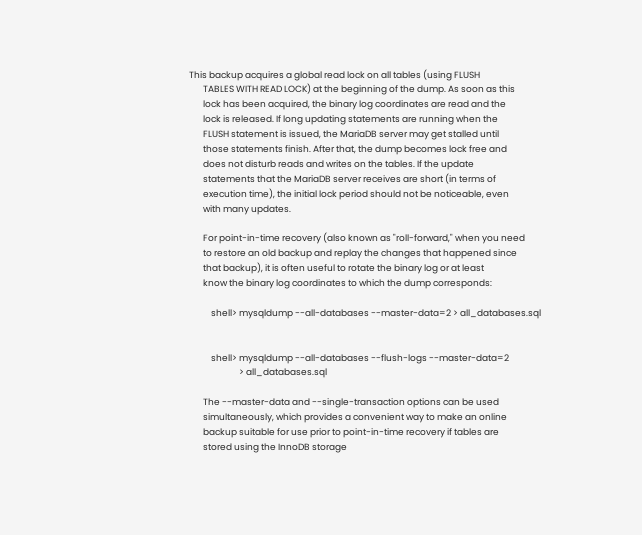This backup acquires a global read lock on all tables (using FLUSH
       TABLES WITH READ LOCK) at the beginning of the dump. As soon as this
       lock has been acquired, the binary log coordinates are read and the
       lock is released. If long updating statements are running when the
       FLUSH statement is issued, the MariaDB server may get stalled until
       those statements finish. After that, the dump becomes lock free and
       does not disturb reads and writes on the tables. If the update
       statements that the MariaDB server receives are short (in terms of
       execution time), the initial lock period should not be noticeable, even
       with many updates.

       For point-in-time recovery (also known as "roll-forward," when you need
       to restore an old backup and replay the changes that happened since
       that backup), it is often useful to rotate the binary log or at least
       know the binary log coordinates to which the dump corresponds:

           shell> mysqldump --all-databases --master-data=2 > all_databases.sql


           shell> mysqldump --all-databases --flush-logs --master-data=2
                         > all_databases.sql

       The --master-data and --single-transaction options can be used
       simultaneously, which provides a convenient way to make an online
       backup suitable for use prior to point-in-time recovery if tables are
       stored using the InnoDB storage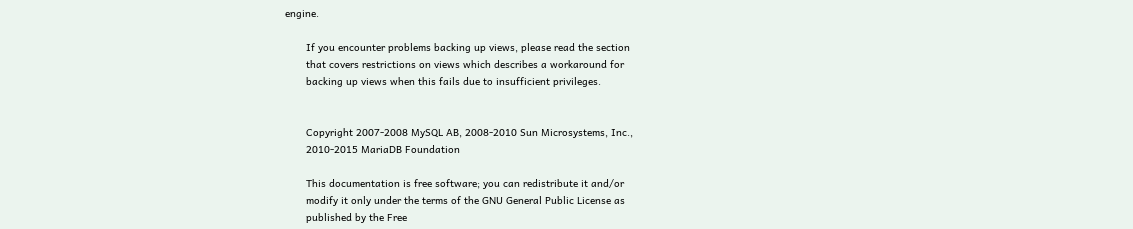engine.

       If you encounter problems backing up views, please read the section
       that covers restrictions on views which describes a workaround for
       backing up views when this fails due to insufficient privileges.


       Copyright 2007-2008 MySQL AB, 2008-2010 Sun Microsystems, Inc.,
       2010-2015 MariaDB Foundation

       This documentation is free software; you can redistribute it and/or
       modify it only under the terms of the GNU General Public License as
       published by the Free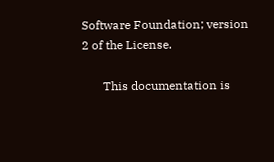Software Foundation; version 2 of the License.

       This documentation is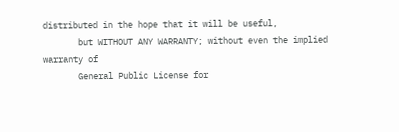distributed in the hope that it will be useful,
       but WITHOUT ANY WARRANTY; without even the implied warranty of
       General Public License for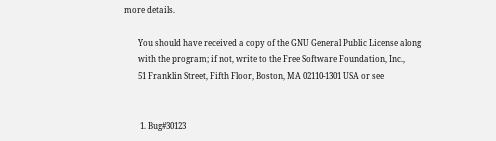more details.

       You should have received a copy of the GNU General Public License along
       with the program; if not, write to the Free Software Foundation, Inc.,
       51 Franklin Street, Fifth Floor, Boston, MA 02110-1301 USA or see


        1. Bug#30123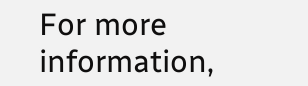For more information,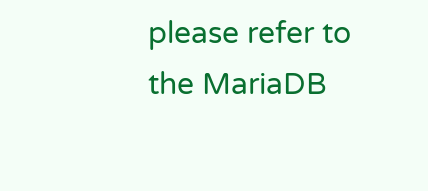please refer to the MariaDB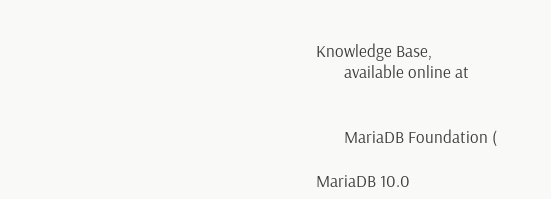Knowledge Base,
       available online at


       MariaDB Foundation (

MariaDB 10.0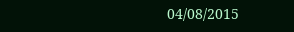04/08/2015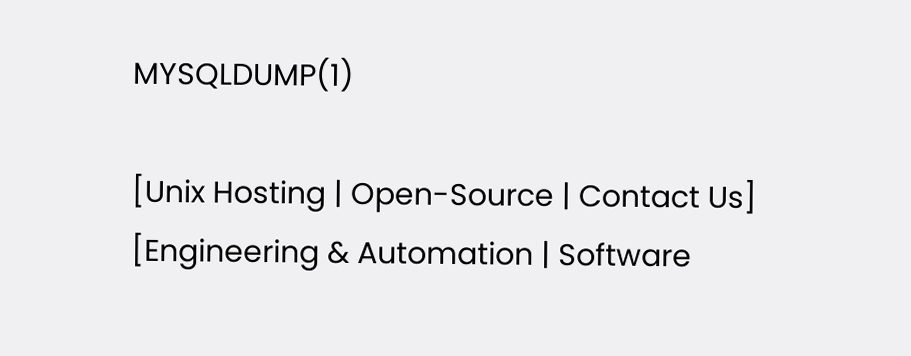MYSQLDUMP(1)

[Unix Hosting | Open-Source | Contact Us]
[Engineering & Automation | Software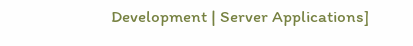Development | Server Applications]